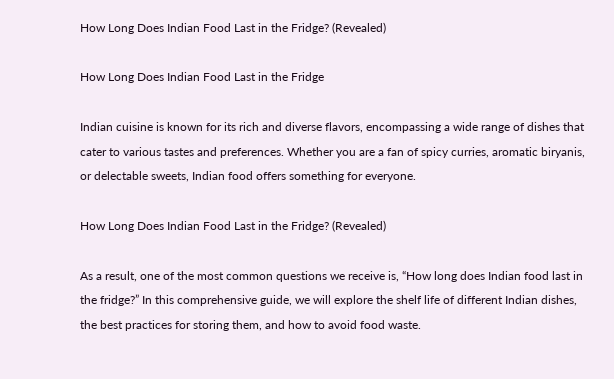How Long Does Indian Food Last in the Fridge? (Revealed)

How Long Does Indian Food Last in the Fridge

Indian cuisine is known for its rich and diverse flavors, encompassing a wide range of dishes that cater to various tastes and preferences. Whether you are a fan of spicy curries, aromatic biryanis, or delectable sweets, Indian food offers something for everyone.

How Long Does Indian Food Last in the Fridge? (Revealed)

As a result, one of the most common questions we receive is, “How long does Indian food last in the fridge?” In this comprehensive guide, we will explore the shelf life of different Indian dishes, the best practices for storing them, and how to avoid food waste.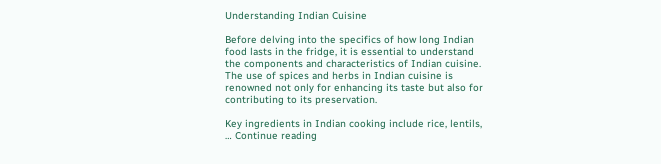Understanding Indian Cuisine

Before delving into the specifics of how long Indian food lasts in the fridge, it is essential to understand the components and characteristics of Indian cuisine. The use of spices and herbs in Indian cuisine is renowned not only for enhancing its taste but also for contributing to its preservation.

Key ingredients in Indian cooking include rice, lentils, … Continue reading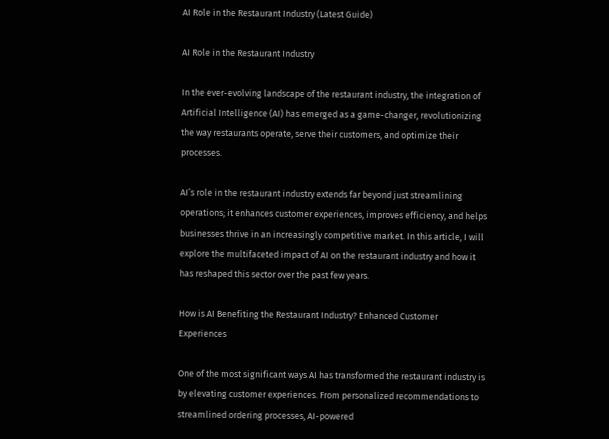AI Role in the Restaurant Industry (Latest Guide)

AI Role in the Restaurant Industry

In the ever-evolving landscape of the restaurant industry, the integration of Artificial Intelligence (AI) has emerged as a game-changer, revolutionizing the way restaurants operate, serve their customers, and optimize their processes.

AI’s role in the restaurant industry extends far beyond just streamlining operations; it enhances customer experiences, improves efficiency, and helps businesses thrive in an increasingly competitive market. In this article, I will explore the multifaceted impact of AI on the restaurant industry and how it has reshaped this sector over the past few years.

How is AI Benefiting the Restaurant Industry? Enhanced Customer Experiences

One of the most significant ways AI has transformed the restaurant industry is by elevating customer experiences. From personalized recommendations to streamlined ordering processes, AI-powered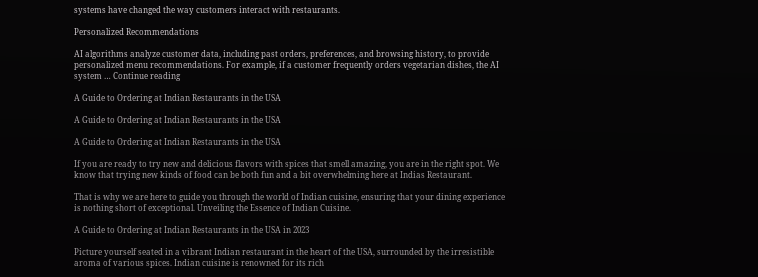systems have changed the way customers interact with restaurants.

Personalized Recommendations

AI algorithms analyze customer data, including past orders, preferences, and browsing history, to provide personalized menu recommendations. For example, if a customer frequently orders vegetarian dishes, the AI system … Continue reading

A Guide to Ordering at Indian Restaurants in the USA

A Guide to Ordering at Indian Restaurants in the USA

A Guide to Ordering at Indian Restaurants in the USA

If you are ready to try new and delicious flavors with spices that smell amazing, you are in the right spot. We know that trying new kinds of food can be both fun and a bit overwhelming here at Indias Restaurant.

That is why we are here to guide you through the world of Indian cuisine, ensuring that your dining experience is nothing short of exceptional. Unveiling the Essence of Indian Cuisine.

A Guide to Ordering at Indian Restaurants in the USA in 2023

Picture yourself seated in a vibrant Indian restaurant in the heart of the USA, surrounded by the irresistible aroma of various spices. Indian cuisine is renowned for its rich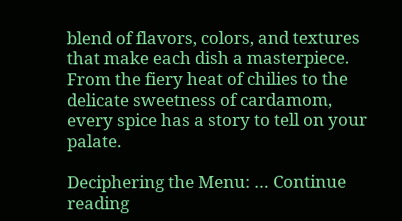blend of flavors, colors, and textures that make each dish a masterpiece. From the fiery heat of chilies to the delicate sweetness of cardamom, every spice has a story to tell on your palate.

Deciphering the Menu: … Continue reading